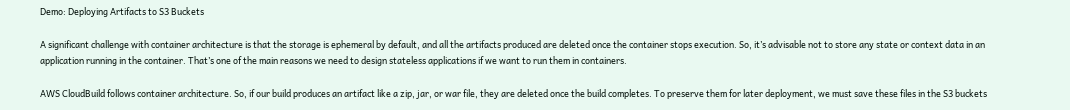Demo: Deploying Artifacts to S3 Buckets

A significant challenge with container architecture is that the storage is ephemeral by default, and all the artifacts produced are deleted once the container stops execution. So, it’s advisable not to store any state or context data in an application running in the container. That’s one of the main reasons we need to design stateless applications if we want to run them in containers.

AWS CloudBuild follows container architecture. So, if our build produces an artifact like a zip, jar, or war file, they are deleted once the build completes. To preserve them for later deployment, we must save these files in the S3 buckets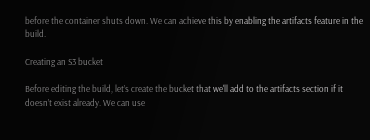before the container shuts down. We can achieve this by enabling the artifacts feature in the build.

Creating an S3 bucket

Before editing the build, let’s create the bucket that we'll add to the artifacts section if it doesn’t exist already. We can use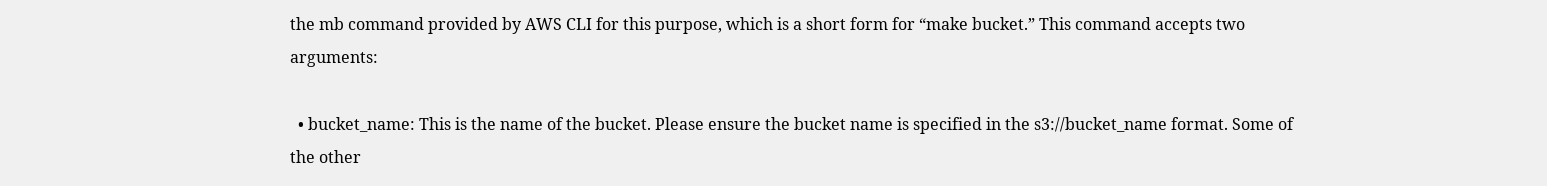the mb command provided by AWS CLI for this purpose, which is a short form for “make bucket.” This command accepts two arguments:

  • bucket_name: This is the name of the bucket. Please ensure the bucket name is specified in the s3://bucket_name format. Some of the other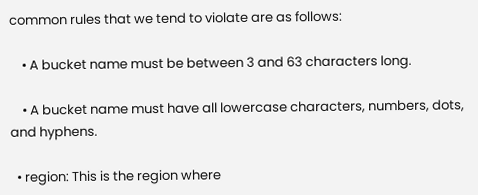common rules that we tend to violate are as follows:

    • A bucket name must be between 3 and 63 characters long.

    • A bucket name must have all lowercase characters, numbers, dots, and hyphens.

  • region: This is the region where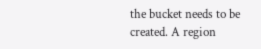the bucket needs to be created. A region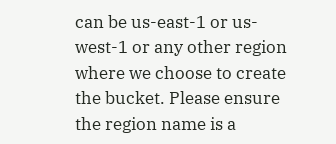can be us-east-1 or us-west-1 or any other region where we choose to create the bucket. Please ensure the region name is a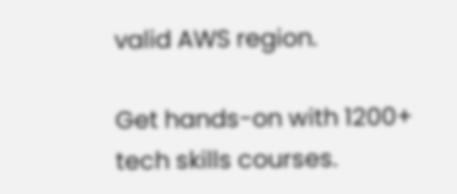valid AWS region.

Get hands-on with 1200+ tech skills courses.